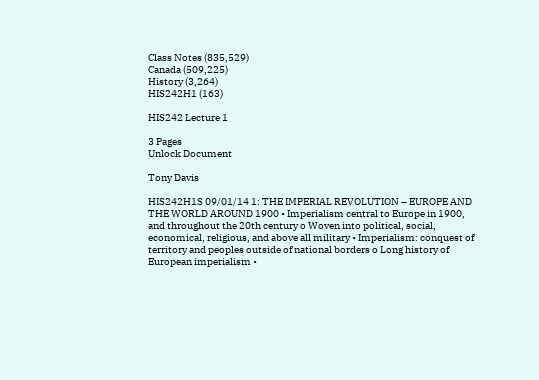Class Notes (835,529)
Canada (509,225)
History (3,264)
HIS242H1 (163)

HIS242 Lecture 1

3 Pages
Unlock Document

Tony Davis

HIS242H1S 09/01/14 1: THE IMPERIAL REVOLUTION – EUROPE AND THE WORLD AROUND 1900 • Imperialism central to Europe in 1900, and throughout the 20th century o Woven into political, social, economical, religious, and above all military • Imperialism: conquest of territory and peoples outside of national borders o Long history of European imperialism •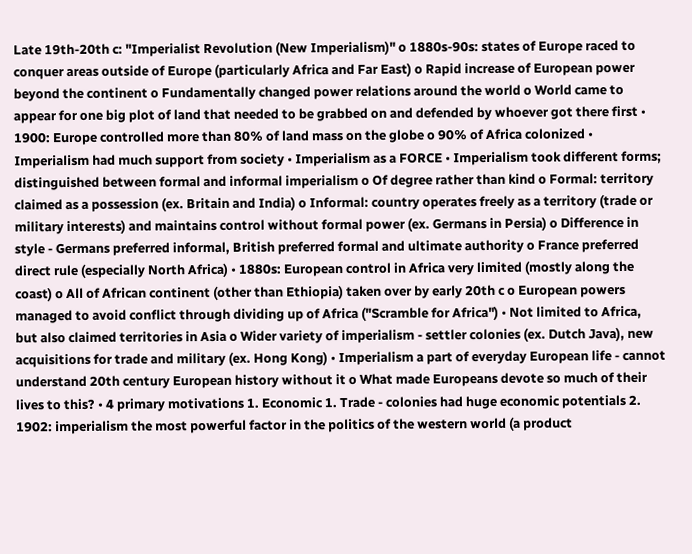Late 19th-20th c: "Imperialist Revolution (New Imperialism)" o 1880s-90s: states of Europe raced to conquer areas outside of Europe (particularly Africa and Far East) o Rapid increase of European power beyond the continent o Fundamentally changed power relations around the world o World came to appear for one big plot of land that needed to be grabbed on and defended by whoever got there first • 1900: Europe controlled more than 80% of land mass on the globe o 90% of Africa colonized • Imperialism had much support from society • Imperialism as a FORCE • Imperialism took different forms; distinguished between formal and informal imperialism o Of degree rather than kind o Formal: territory claimed as a possession (ex. Britain and India) o Informal: country operates freely as a territory (trade or military interests) and maintains control without formal power (ex. Germans in Persia) o Difference in style - Germans preferred informal, British preferred formal and ultimate authority o France preferred direct rule (especially North Africa) • 1880s: European control in Africa very limited (mostly along the coast) o All of African continent (other than Ethiopia) taken over by early 20th c o European powers managed to avoid conflict through dividing up of Africa ("Scramble for Africa") • Not limited to Africa, but also claimed territories in Asia o Wider variety of imperialism - settler colonies (ex. Dutch Java), new acquisitions for trade and military (ex. Hong Kong) • Imperialism a part of everyday European life - cannot understand 20th century European history without it o What made Europeans devote so much of their lives to this? • 4 primary motivations 1. Economic 1. Trade - colonies had huge economic potentials 2. 1902: imperialism the most powerful factor in the politics of the western world (a product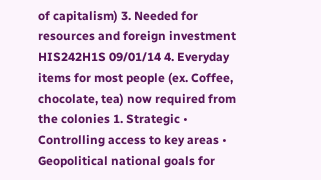of capitalism) 3. Needed for resources and foreign investment HIS242H1S 09/01/14 4. Everyday items for most people (ex. Coffee, chocolate, tea) now required from the colonies 1. Strategic • Controlling access to key areas • Geopolitical national goals for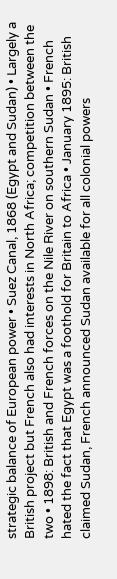strategic balance of European power • Suez Canal, 1868 (Egypt and Sudan) • Largely a British project but French also had interests in North Africa; competition between the two • 1898: British and French forces on the Nile River on southern Sudan • French hated the fact that Egypt was a foothold for Britain to Africa • January 1895: British claimed Sudan, French announced Sudan available for all colonial powers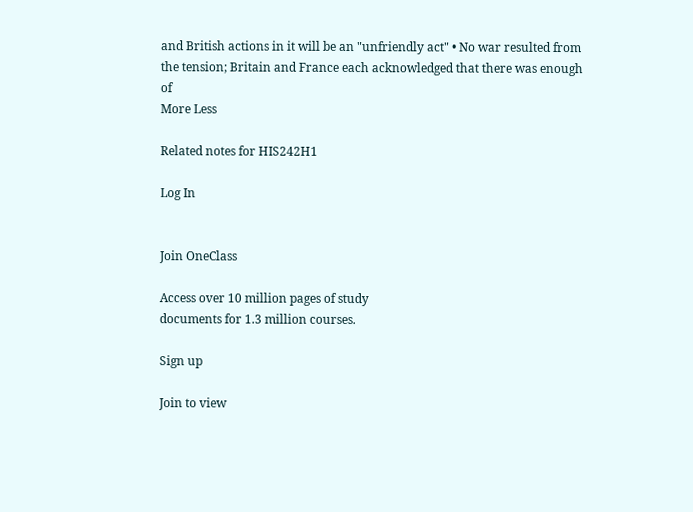and British actions in it will be an "unfriendly act" • No war resulted from the tension; Britain and France each acknowledged that there was enough of
More Less

Related notes for HIS242H1

Log In


Join OneClass

Access over 10 million pages of study
documents for 1.3 million courses.

Sign up

Join to view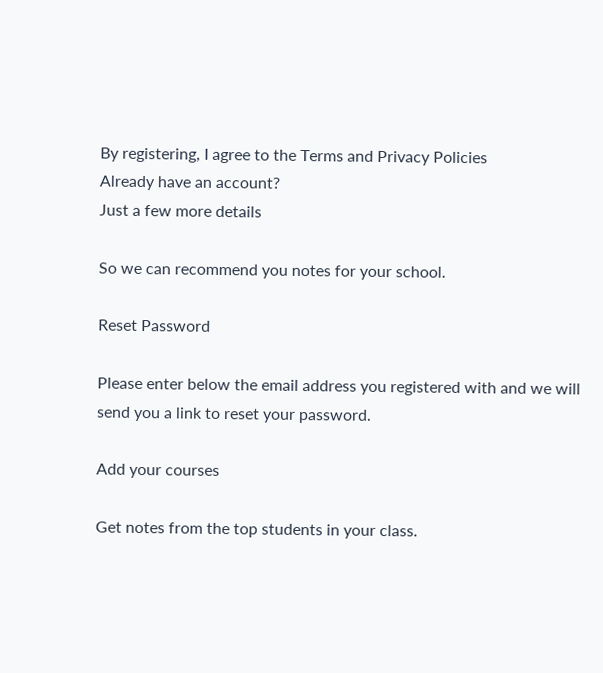By registering, I agree to the Terms and Privacy Policies
Already have an account?
Just a few more details

So we can recommend you notes for your school.

Reset Password

Please enter below the email address you registered with and we will send you a link to reset your password.

Add your courses

Get notes from the top students in your class.